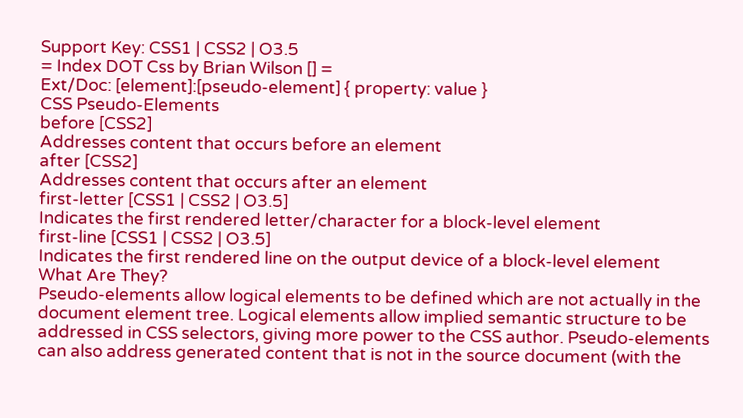Support Key: CSS1 | CSS2 | O3.5
= Index DOT Css by Brian Wilson [] =
Ext/Doc: [element]:[pseudo-element] { property: value }
CSS Pseudo-Elements
before [CSS2]
Addresses content that occurs before an element
after [CSS2]
Addresses content that occurs after an element
first-letter [CSS1 | CSS2 | O3.5]
Indicates the first rendered letter/character for a block-level element
first-line [CSS1 | CSS2 | O3.5]
Indicates the first rendered line on the output device of a block-level element
What Are They?
Pseudo-elements allow logical elements to be defined which are not actually in the document element tree. Logical elements allow implied semantic structure to be addressed in CSS selectors, giving more power to the CSS author. Pseudo-elements can also address generated content that is not in the source document (with the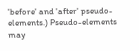'before' and 'after' pseudo-elements.) Pseudo-elements may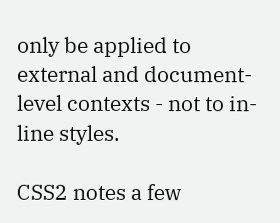only be applied to external and document-level contexts - not to in-line styles.

CSS2 notes a few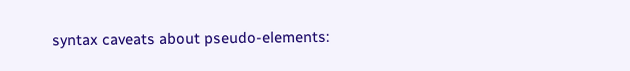syntax caveats about pseudo-elements: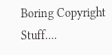Boring Copyright Stuff....